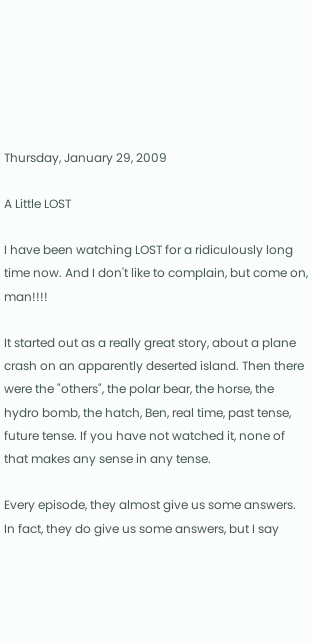Thursday, January 29, 2009

A Little LOST

I have been watching LOST for a ridiculously long time now. And I don't like to complain, but come on, man!!!!

It started out as a really great story, about a plane crash on an apparently deserted island. Then there were the "others", the polar bear, the horse, the hydro bomb, the hatch, Ben, real time, past tense, future tense. If you have not watched it, none of that makes any sense in any tense.

Every episode, they almost give us some answers. In fact, they do give us some answers, but I say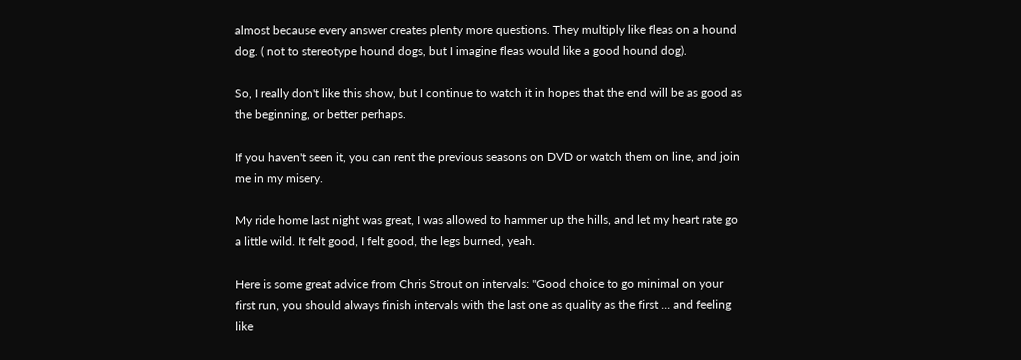almost because every answer creates plenty more questions. They multiply like fleas on a hound dog. ( not to stereotype hound dogs, but I imagine fleas would like a good hound dog).

So, I really don't like this show, but I continue to watch it in hopes that the end will be as good as the beginning, or better perhaps.

If you haven't seen it, you can rent the previous seasons on DVD or watch them on line, and join me in my misery.

My ride home last night was great, I was allowed to hammer up the hills, and let my heart rate go a little wild. It felt good, I felt good, the legs burned, yeah.

Here is some great advice from Chris Strout on intervals: "Good choice to go minimal on your first run, you should always finish intervals with the last one as quality as the first ... and feeling like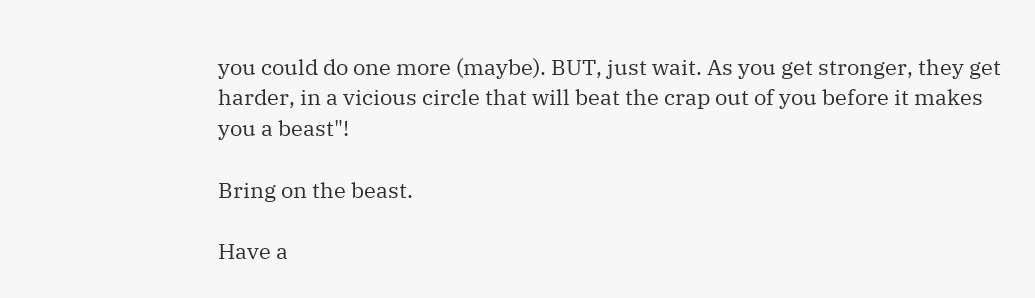you could do one more (maybe). BUT, just wait. As you get stronger, they get harder, in a vicious circle that will beat the crap out of you before it makes you a beast"!

Bring on the beast.

Have a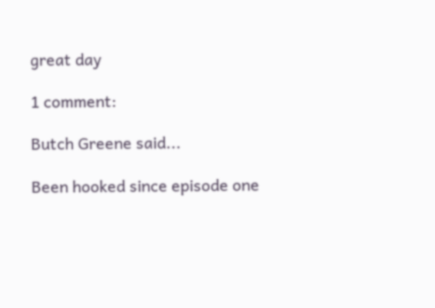great day

1 comment:

Butch Greene said...

Been hooked since episode one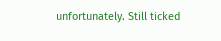unfortunately. Still ticked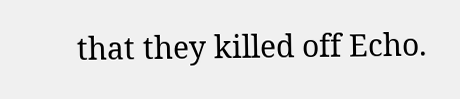that they killed off Echo.